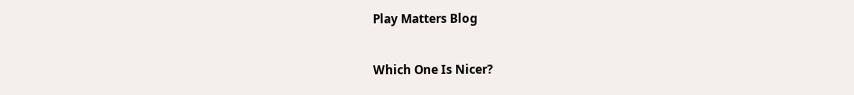Play Matters Blog

Which One Is Nicer?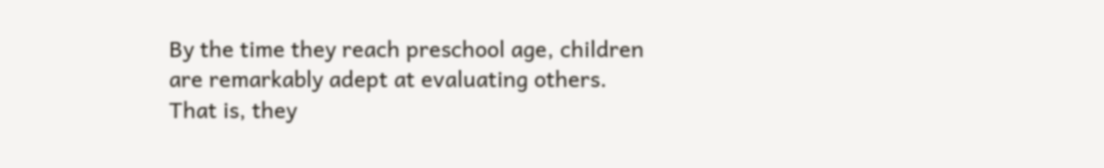By the time they reach preschool age, children are remarkably adept at evaluating others. That is, they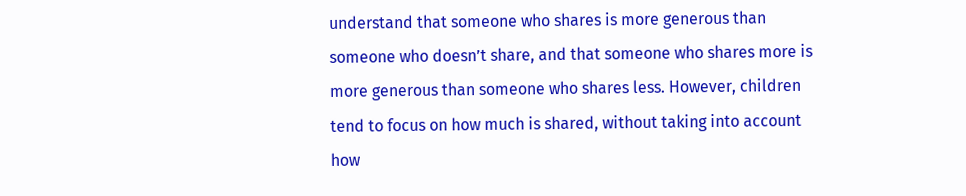understand that someone who shares is more generous than someone who doesn’t share, and that someone who shares more is more generous than someone who shares less. However, children tend to focus on how much is shared, without taking into account how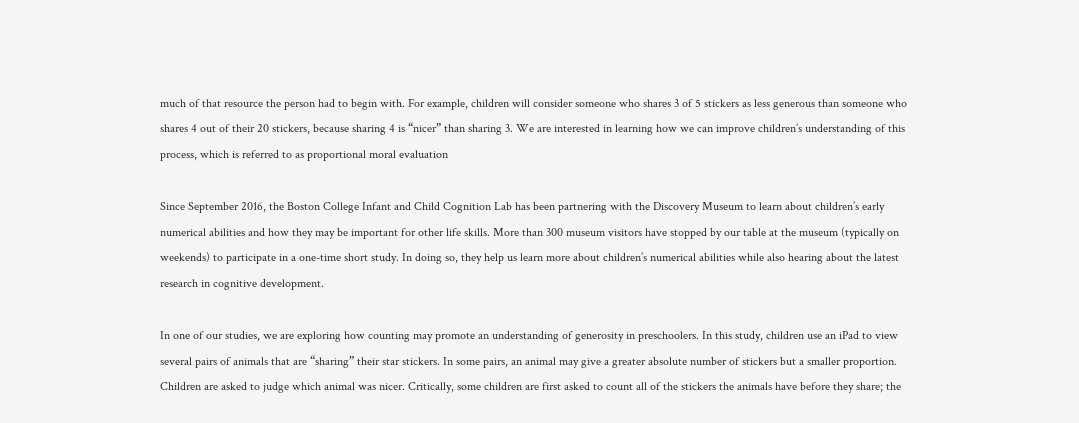much of that resource the person had to begin with. For example, children will consider someone who shares 3 of 5 stickers as less generous than someone who shares 4 out of their 20 stickers, because sharing 4 is “nicer” than sharing 3. We are interested in learning how we can improve children’s understanding of this process, which is referred to as proportional moral evaluation

Since September 2016, the Boston College Infant and Child Cognition Lab has been partnering with the Discovery Museum to learn about children’s early numerical abilities and how they may be important for other life skills. More than 300 museum visitors have stopped by our table at the museum (typically on weekends) to participate in a one-time short study. In doing so, they help us learn more about children’s numerical abilities while also hearing about the latest research in cognitive development.

In one of our studies, we are exploring how counting may promote an understanding of generosity in preschoolers. In this study, children use an iPad to view several pairs of animals that are “sharing” their star stickers. In some pairs, an animal may give a greater absolute number of stickers but a smaller proportion. Children are asked to judge which animal was nicer. Critically, some children are first asked to count all of the stickers the animals have before they share; the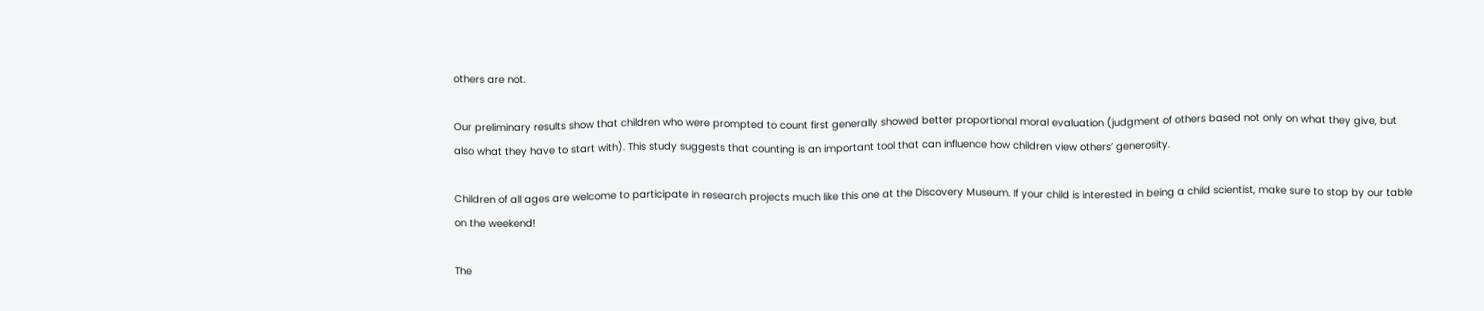others are not.

Our preliminary results show that children who were prompted to count first generally showed better proportional moral evaluation (judgment of others based not only on what they give, but also what they have to start with). This study suggests that counting is an important tool that can influence how children view others’ generosity.

Children of all ages are welcome to participate in research projects much like this one at the Discovery Museum. If your child is interested in being a child scientist, make sure to stop by our table on the weekend!

The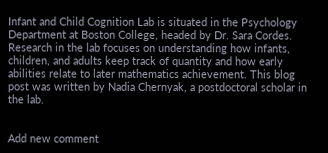Infant and Child Cognition Lab is situated in the Psychology Department at Boston College, headed by Dr. Sara Cordes. Research in the lab focuses on understanding how infants, children, and adults keep track of quantity and how early abilities relate to later mathematics achievement. This blog post was written by Nadia Chernyak, a postdoctoral scholar in the lab.


Add new comment